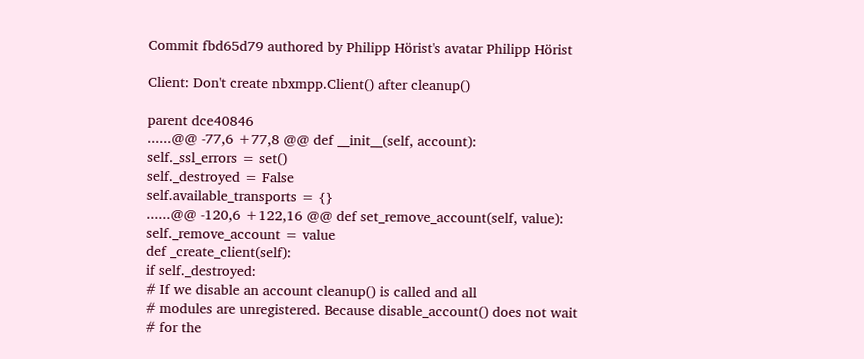Commit fbd65d79 authored by Philipp Hörist's avatar Philipp Hörist

Client: Don't create nbxmpp.Client() after cleanup()

parent dce40846
......@@ -77,6 +77,8 @@ def __init__(self, account):
self._ssl_errors = set()
self._destroyed = False
self.available_transports = {}
......@@ -120,6 +122,16 @@ def set_remove_account(self, value):
self._remove_account = value
def _create_client(self):
if self._destroyed:
# If we disable an account cleanup() is called and all
# modules are unregistered. Because disable_account() does not wait
# for the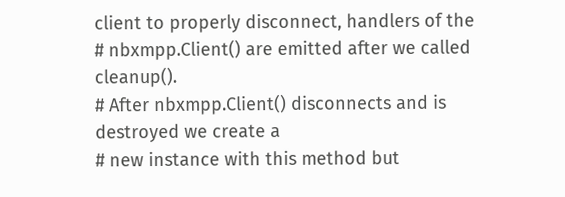client to properly disconnect, handlers of the
# nbxmpp.Client() are emitted after we called cleanup().
# After nbxmpp.Client() disconnects and is destroyed we create a
# new instance with this method but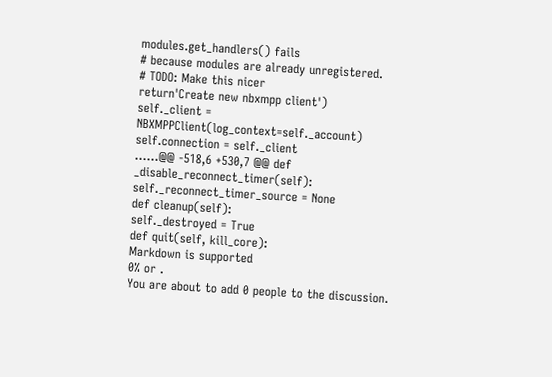modules.get_handlers() fails
# because modules are already unregistered.
# TODO: Make this nicer
return'Create new nbxmpp client')
self._client = NBXMPPClient(log_context=self._account)
self.connection = self._client
......@@ -518,6 +530,7 @@ def _disable_reconnect_timer(self):
self._reconnect_timer_source = None
def cleanup(self):
self._destroyed = True
def quit(self, kill_core):
Markdown is supported
0% or .
You are about to add 0 people to the discussion.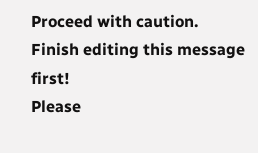Proceed with caution.
Finish editing this message first!
Please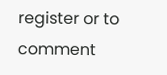register or to comment